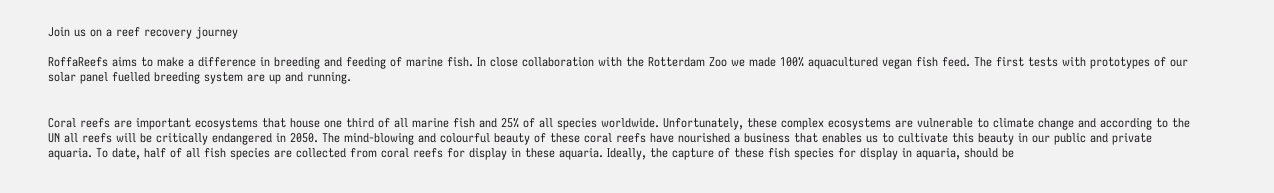Join us on a reef recovery journey

RoffaReefs aims to make a difference in breeding and feeding of marine fish. In close collaboration with the Rotterdam Zoo we made 100% aquacultured vegan fish feed. The first tests with prototypes of our solar panel fuelled breeding system are up and running.


Coral reefs are important ecosystems that house one third of all marine fish and 25% of all species worldwide. Unfortunately, these complex ecosystems are vulnerable to climate change and according to the UN all reefs will be critically endangered in 2050. The mind-blowing and colourful beauty of these coral reefs have nourished a business that enables us to cultivate this beauty in our public and private aquaria. To date, half of all fish species are collected from coral reefs for display in these aquaria. Ideally, the capture of these fish species for display in aquaria, should be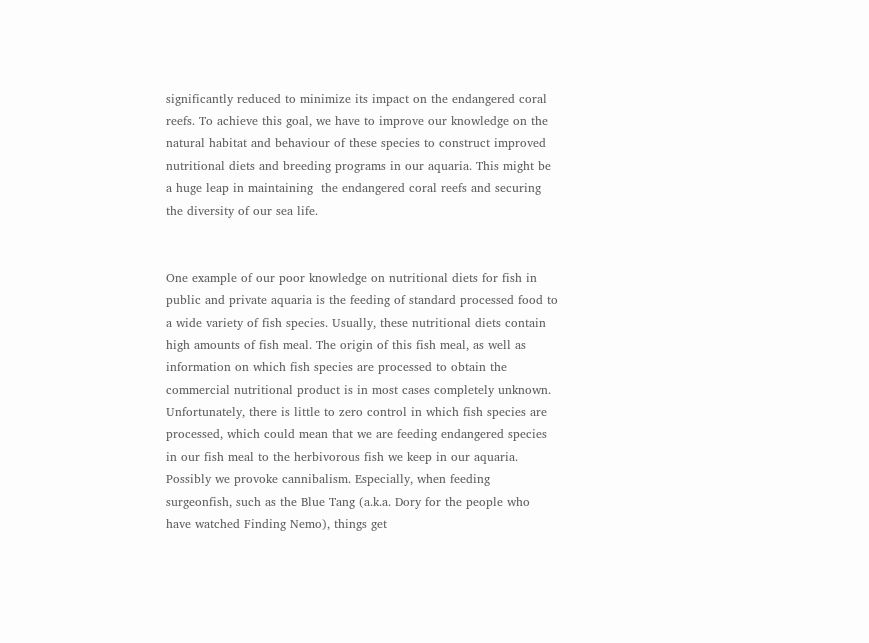significantly reduced to minimize its impact on the endangered coral reefs. To achieve this goal, we have to improve our knowledge on the natural habitat and behaviour of these species to construct improved nutritional diets and breeding programs in our aquaria. This might be a huge leap in maintaining  the endangered coral reefs and securing the diversity of our sea life.


One example of our poor knowledge on nutritional diets for fish in public and private aquaria is the feeding of standard processed food to a wide variety of fish species. Usually, these nutritional diets contain high amounts of fish meal. The origin of this fish meal, as well as information on which fish species are processed to obtain the commercial nutritional product is in most cases completely unknown. Unfortunately, there is little to zero control in which fish species are processed, which could mean that we are feeding endangered species in our fish meal to the herbivorous fish we keep in our aquaria. Possibly we provoke cannibalism. Especially, when feeding surgeonfish, such as the Blue Tang (a.k.a. Dory for the people who have watched Finding Nemo), things get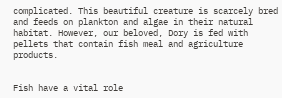complicated. This beautiful creature is scarcely bred and feeds on plankton and algae in their natural habitat. However, our beloved, Dory is fed with pellets that contain fish meal and agriculture products.


Fish have a vital role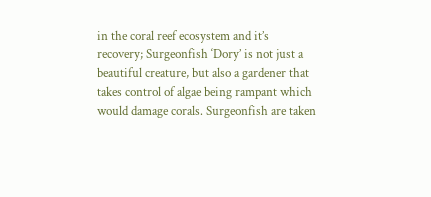in the coral reef ecosystem and it’s recovery; Surgeonfish ‘Dory’ is not just a beautiful creature, but also a gardener that takes control of algae being rampant which would damage corals. Surgeonfish are taken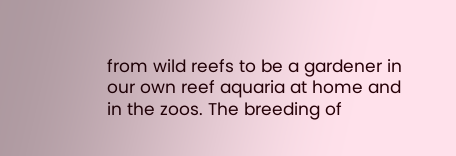from wild reefs to be a gardener in our own reef aquaria at home and in the zoos. The breeding of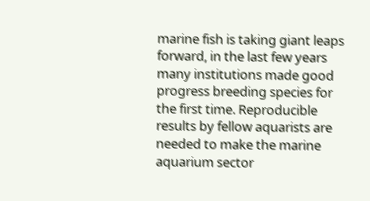marine fish is taking giant leaps forward, in the last few years many institutions made good progress breeding species for the first time. Reproducible results by fellow aquarists are needed to make the marine aquarium sector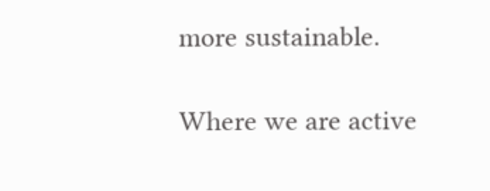more sustainable.

Where we are active